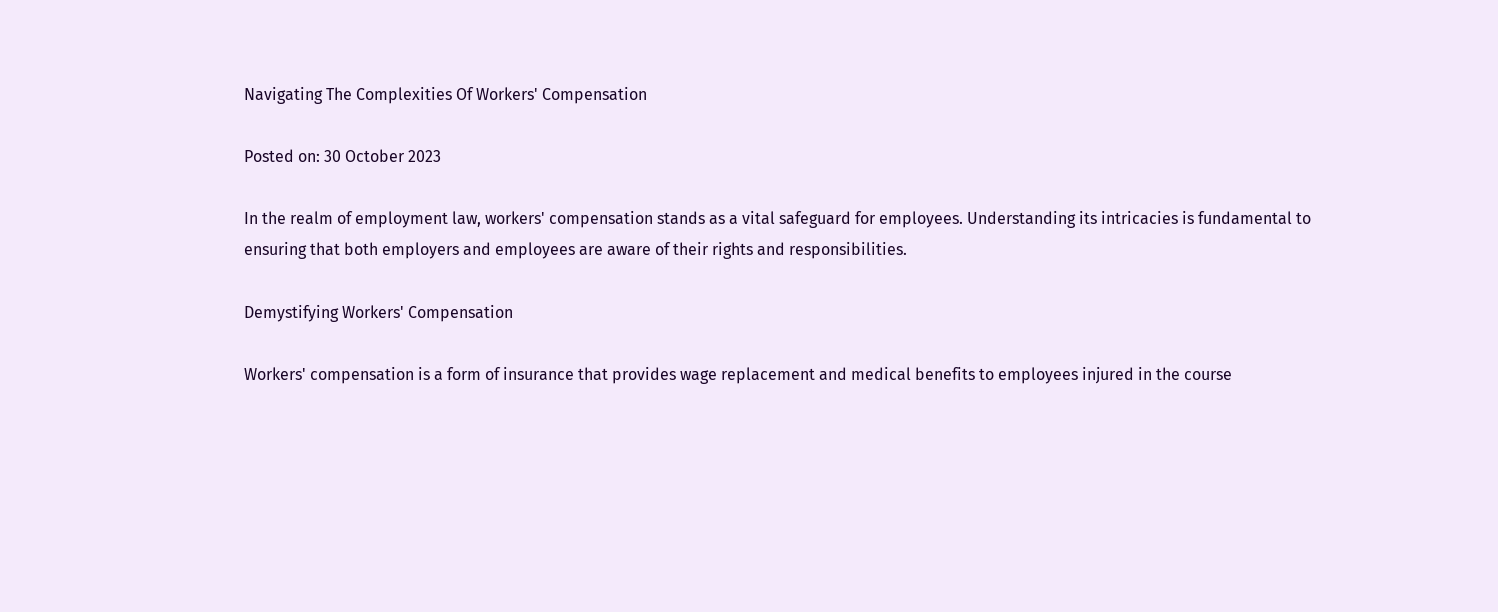Navigating The Complexities Of Workers' Compensation

Posted on: 30 October 2023

In the realm of employment law, workers' compensation stands as a vital safeguard for employees. Understanding its intricacies is fundamental to ensuring that both employers and employees are aware of their rights and responsibilities.

Demystifying Workers' Compensation

Workers' compensation is a form of insurance that provides wage replacement and medical benefits to employees injured in the course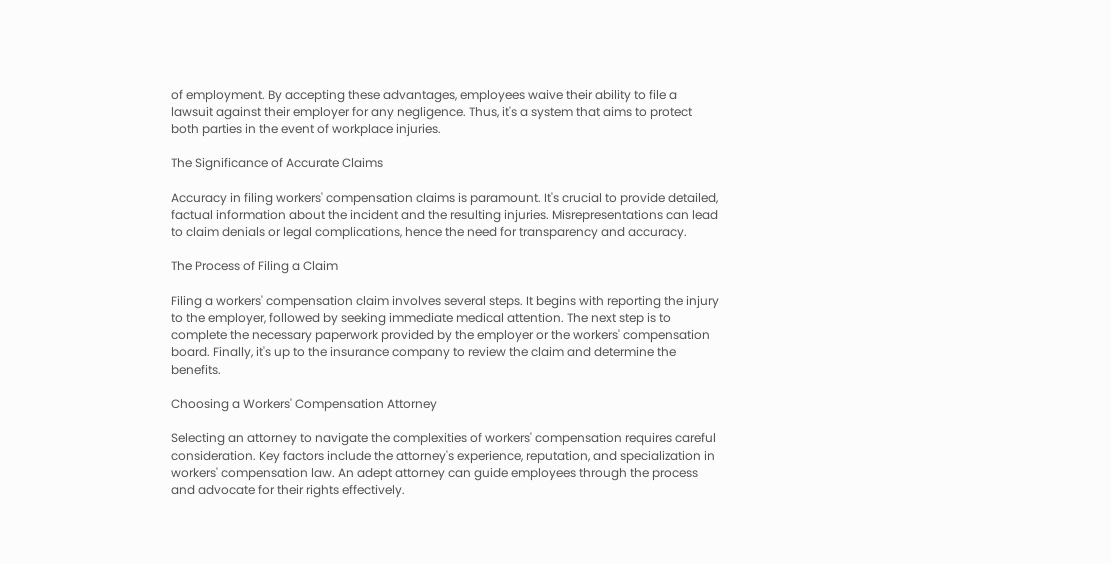of employment. By accepting these advantages, employees waive their ability to file a lawsuit against their employer for any negligence. Thus, it's a system that aims to protect both parties in the event of workplace injuries.

The Significance of Accurate Claims

Accuracy in filing workers' compensation claims is paramount. It's crucial to provide detailed, factual information about the incident and the resulting injuries. Misrepresentations can lead to claim denials or legal complications, hence the need for transparency and accuracy.

The Process of Filing a Claim

Filing a workers' compensation claim involves several steps. It begins with reporting the injury to the employer, followed by seeking immediate medical attention. The next step is to complete the necessary paperwork provided by the employer or the workers' compensation board. Finally, it's up to the insurance company to review the claim and determine the benefits.

Choosing a Workers' Compensation Attorney

Selecting an attorney to navigate the complexities of workers' compensation requires careful consideration. Key factors include the attorney's experience, reputation, and specialization in workers' compensation law. An adept attorney can guide employees through the process and advocate for their rights effectively.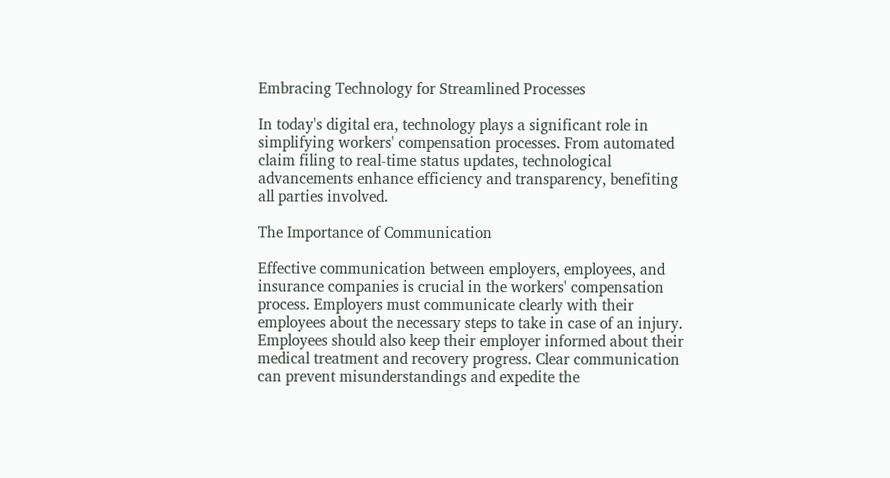Embracing Technology for Streamlined Processes

In today's digital era, technology plays a significant role in simplifying workers' compensation processes. From automated claim filing to real-time status updates, technological advancements enhance efficiency and transparency, benefiting all parties involved.

The Importance of Communication

Effective communication between employers, employees, and insurance companies is crucial in the workers' compensation process. Employers must communicate clearly with their employees about the necessary steps to take in case of an injury. Employees should also keep their employer informed about their medical treatment and recovery progress. Clear communication can prevent misunderstandings and expedite the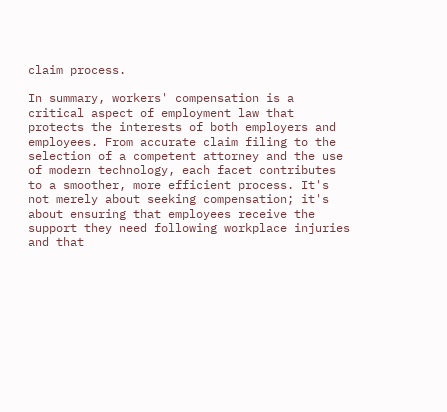claim process.

In summary, workers' compensation is a critical aspect of employment law that protects the interests of both employers and employees. From accurate claim filing to the selection of a competent attorney and the use of modern technology, each facet contributes to a smoother, more efficient process. It's not merely about seeking compensation; it's about ensuring that employees receive the support they need following workplace injuries and that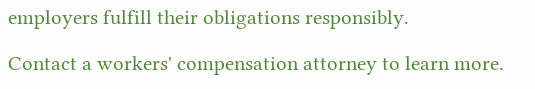employers fulfill their obligations responsibly.

Contact a workers' compensation attorney to learn more.